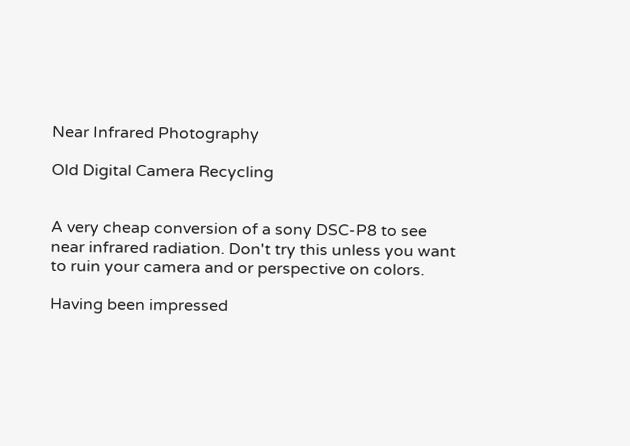Near Infrared Photography

Old Digital Camera Recycling


A very cheap conversion of a sony DSC-P8 to see near infrared radiation. Don't try this unless you want to ruin your camera and or perspective on colors.

Having been impressed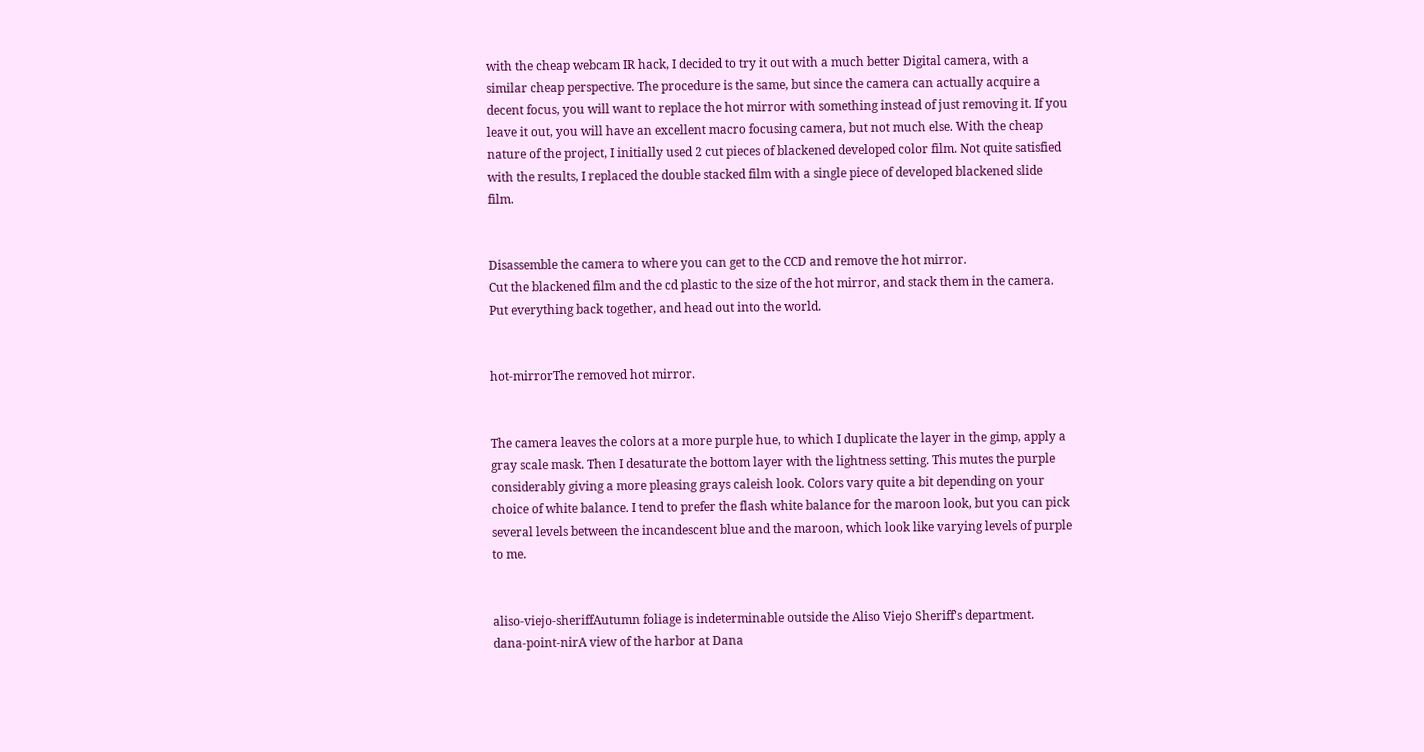with the cheap webcam IR hack, I decided to try it out with a much better Digital camera, with a similar cheap perspective. The procedure is the same, but since the camera can actually acquire a decent focus, you will want to replace the hot mirror with something instead of just removing it. If you leave it out, you will have an excellent macro focusing camera, but not much else. With the cheap nature of the project, I initially used 2 cut pieces of blackened developed color film. Not quite satisfied with the results, I replaced the double stacked film with a single piece of developed blackened slide film.


Disassemble the camera to where you can get to the CCD and remove the hot mirror.
Cut the blackened film and the cd plastic to the size of the hot mirror, and stack them in the camera.
Put everything back together, and head out into the world.


hot-mirrorThe removed hot mirror.


The camera leaves the colors at a more purple hue, to which I duplicate the layer in the gimp, apply a gray scale mask. Then I desaturate the bottom layer with the lightness setting. This mutes the purple considerably giving a more pleasing grays caleish look. Colors vary quite a bit depending on your choice of white balance. I tend to prefer the flash white balance for the maroon look, but you can pick several levels between the incandescent blue and the maroon, which look like varying levels of purple to me.


aliso-viejo-sheriffAutumn foliage is indeterminable outside the Aliso Viejo Sheriff's department.
dana-point-nirA view of the harbor at Dana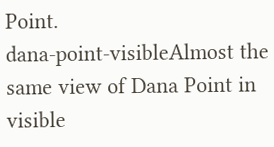Point.
dana-point-visibleAlmost the same view of Dana Point in visible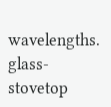wavelengths.
glass-stovetop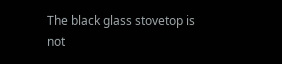The black glass stovetop is not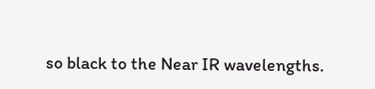so black to the Near IR wavelengths.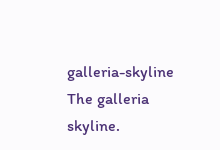galleria-skyline The galleria skyline.